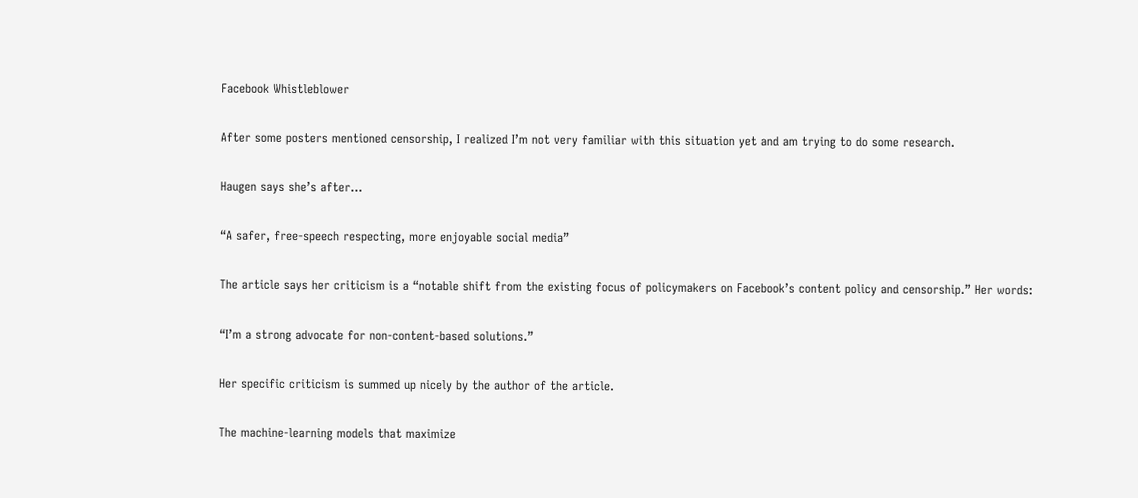Facebook Whistleblower

After some posters mentioned censorship, I realized I’m not very familiar with this situation yet and am trying to do some research.

Haugen says she’s after…

“A safer, free-speech respecting, more enjoyable social media”

The article says her criticism is a “notable shift from the existing focus of policymakers on Facebook’s content policy and censorship.” Her words:

“I’m a strong advocate for non-content-based solutions.”

Her specific criticism is summed up nicely by the author of the article.

The machine-learning models that maximize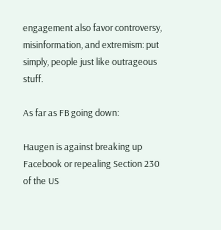engagement also favor controversy, misinformation, and extremism: put simply, people just like outrageous stuff.

As far as FB going down:

Haugen is against breaking up Facebook or repealing Section 230 of the US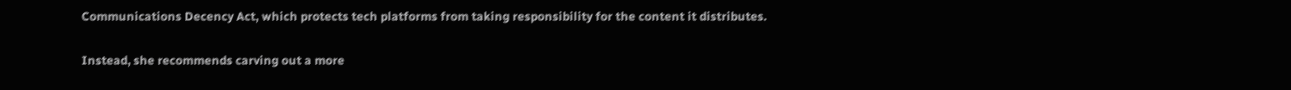Communications Decency Act, which protects tech platforms from taking responsibility for the content it distributes.

Instead, she recommends carving out a more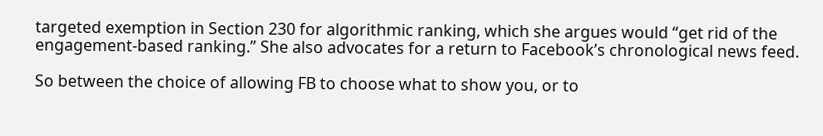targeted exemption in Section 230 for algorithmic ranking, which she argues would “get rid of the engagement-based ranking.” She also advocates for a return to Facebook’s chronological news feed.

So between the choice of allowing FB to choose what to show you, or to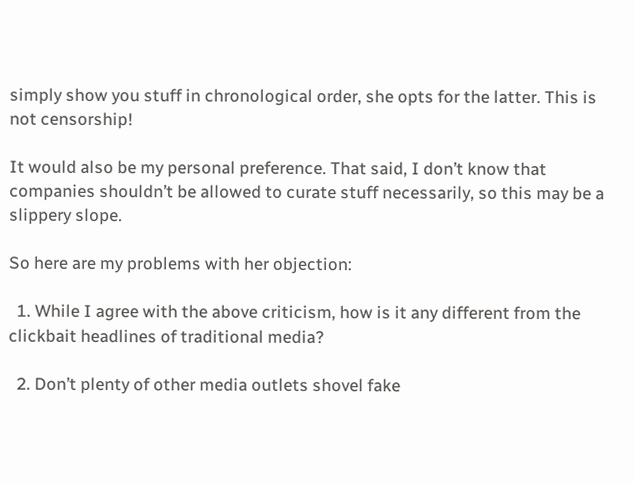simply show you stuff in chronological order, she opts for the latter. This is not censorship!

It would also be my personal preference. That said, I don’t know that companies shouldn’t be allowed to curate stuff necessarily, so this may be a slippery slope.

So here are my problems with her objection:

  1. While I agree with the above criticism, how is it any different from the clickbait headlines of traditional media?

  2. Don’t plenty of other media outlets shovel fake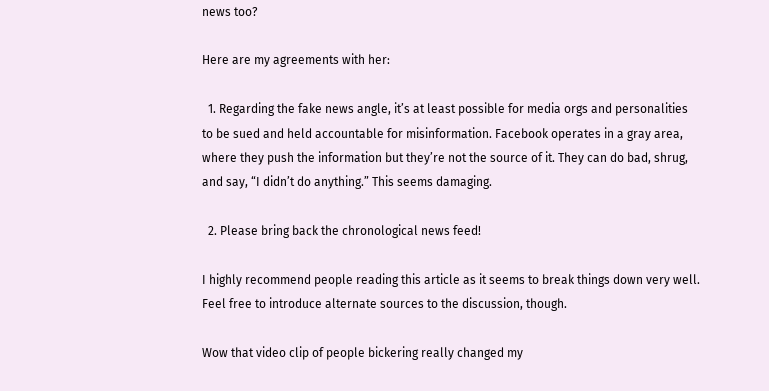news too?

Here are my agreements with her:

  1. Regarding the fake news angle, it’s at least possible for media orgs and personalities to be sued and held accountable for misinformation. Facebook operates in a gray area, where they push the information but they’re not the source of it. They can do bad, shrug, and say, “I didn’t do anything.” This seems damaging.

  2. Please bring back the chronological news feed!

I highly recommend people reading this article as it seems to break things down very well. Feel free to introduce alternate sources to the discussion, though.

Wow that video clip of people bickering really changed my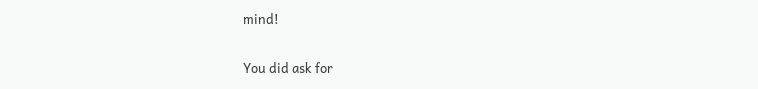mind!

You did ask for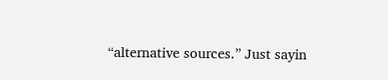“alternative sources.” Just sayin